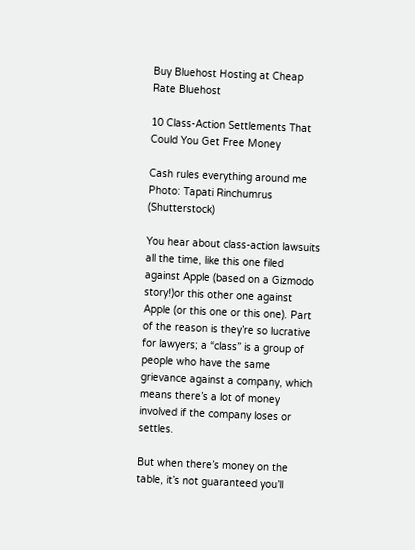Buy Bluehost Hosting at Cheap Rate Bluehost

10 Class-Action Settlements That Could You Get Free Money

Cash rules everything around me
Photo: Tapati Rinchumrus (Shutterstock)

You hear about class-action lawsuits all the time, like this one filed against Apple (based on a Gizmodo story!)or this other one against Apple (or this one or this one). Part of the reason is they’re so lucrative for lawyers; a “class” is a group of people who have the same grievance against a company, which means there’s a lot of money involved if the company loses or settles.

But when there’s money on the table, it’s not guaranteed you’ll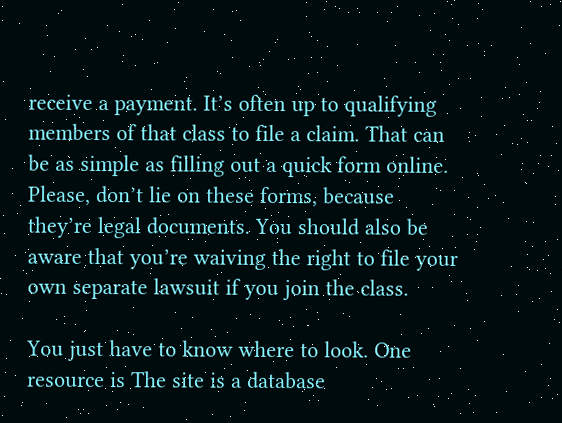receive a payment. It’s often up to qualifying members of that class to file a claim. That can be as simple as filling out a quick form online. Please, don’t lie on these forms, because they’re legal documents. You should also be aware that you’re waiving the right to file your own separate lawsuit if you join the class.

You just have to know where to look. One resource is The site is a database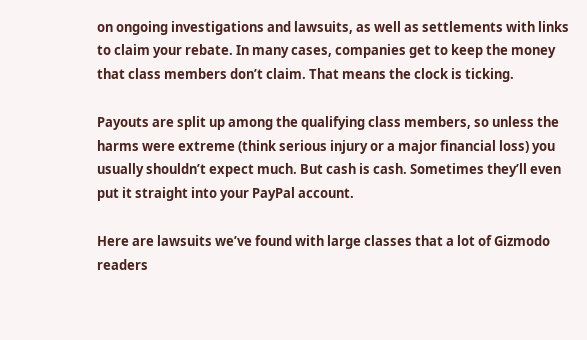on ongoing investigations and lawsuits, as well as settlements with links to claim your rebate. In many cases, companies get to keep the money that class members don’t claim. That means the clock is ticking.

Payouts are split up among the qualifying class members, so unless the harms were extreme (think serious injury or a major financial loss) you usually shouldn’t expect much. But cash is cash. Sometimes they’ll even put it straight into your PayPal account.

Here are lawsuits we’ve found with large classes that a lot of Gizmodo readers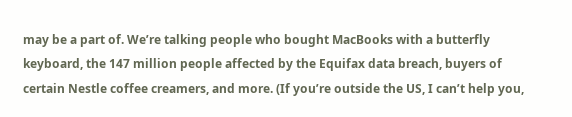may be a part of. We’re talking people who bought MacBooks with a butterfly keyboard, the 147 million people affected by the Equifax data breach, buyers of certain Nestle coffee creamers, and more. (If you’re outside the US, I can’t help you,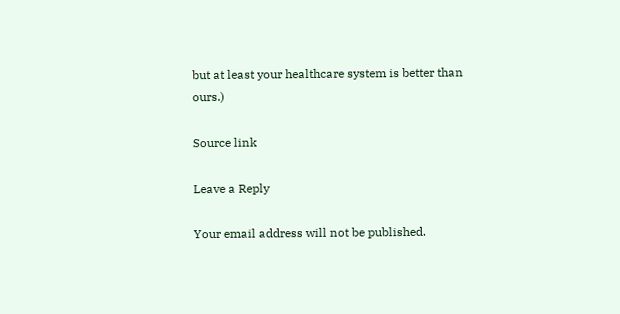but at least your healthcare system is better than ours.)

Source link

Leave a Reply

Your email address will not be published.